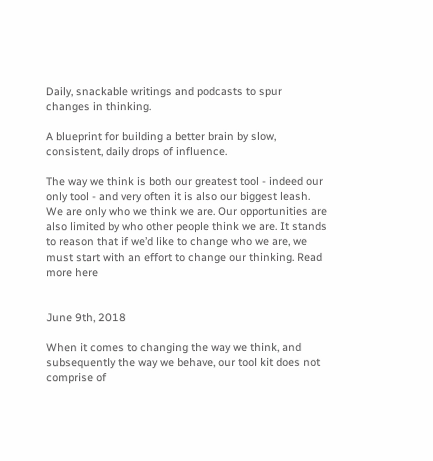Daily, snackable writings and podcasts to spur changes in thinking.

A blueprint for building a better brain by slow, consistent, daily drops of influence.

The way we think is both our greatest tool - indeed our only tool - and very often it is also our biggest leash. We are only who we think we are. Our opportunities are also limited by who other people think we are. It stands to reason that if we’d like to change who we are, we must start with an effort to change our thinking. Read more here


June 9th, 2018

When it comes to changing the way we think, and subsequently the way we behave, our tool kit does not comprise of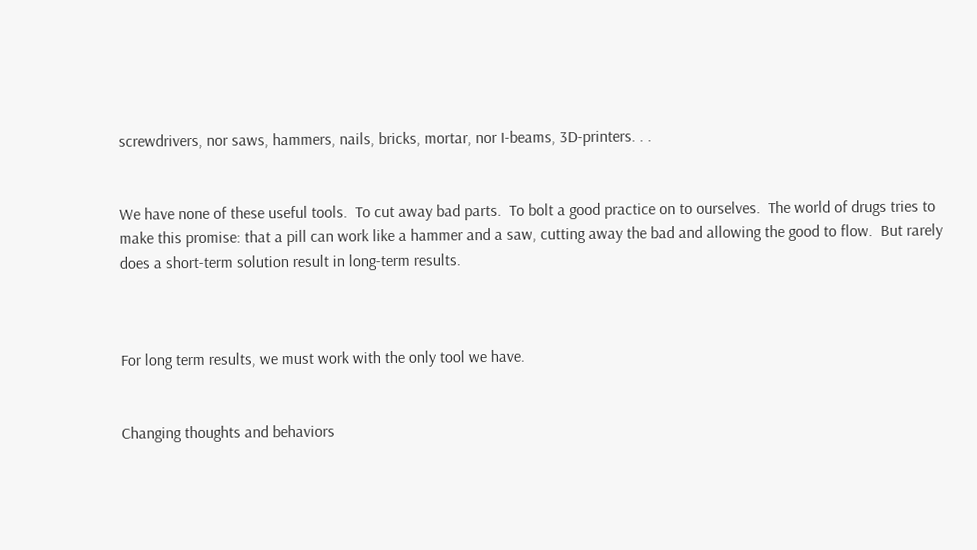screwdrivers, nor saws, hammers, nails, bricks, mortar, nor I-beams, 3D-printers. . .


We have none of these useful tools.  To cut away bad parts.  To bolt a good practice on to ourselves.  The world of drugs tries to make this promise: that a pill can work like a hammer and a saw, cutting away the bad and allowing the good to flow.  But rarely does a short-term solution result in long-term results.



For long term results, we must work with the only tool we have.


Changing thoughts and behaviors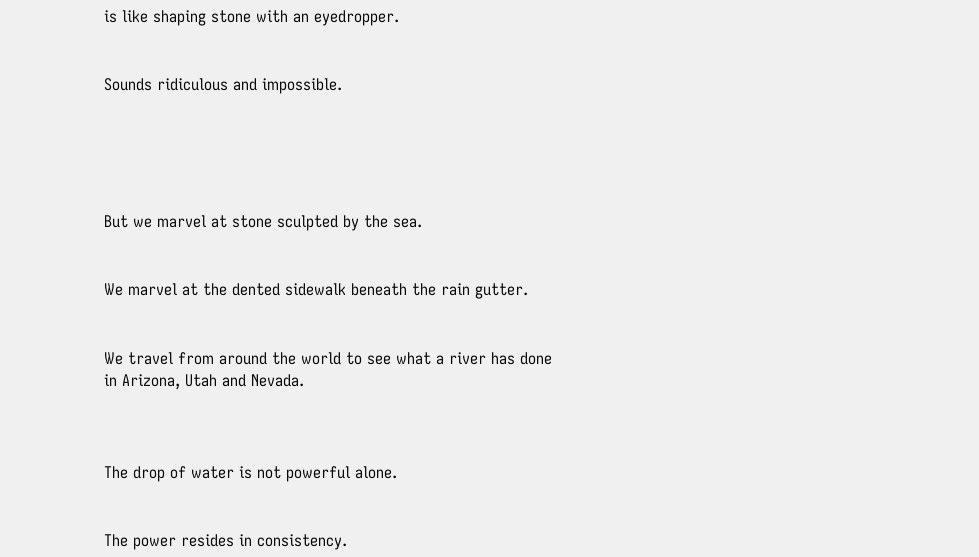is like shaping stone with an eyedropper.


Sounds ridiculous and impossible.





But we marvel at stone sculpted by the sea.


We marvel at the dented sidewalk beneath the rain gutter.


We travel from around the world to see what a river has done in Arizona, Utah and Nevada.



The drop of water is not powerful alone.


The power resides in consistency.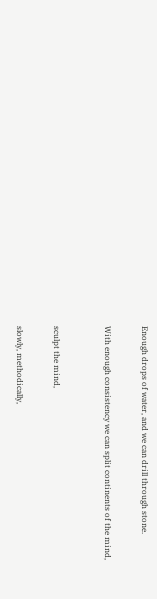Enough drops of water, and we can drill through stone.


With enough consistency we can split continents of the mind,



sculpt the mind,


slowly, methodically,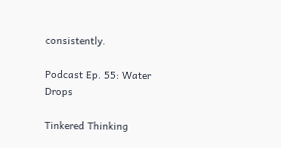consistently.

Podcast Ep. 55: Water Drops

Tinkered Thinking